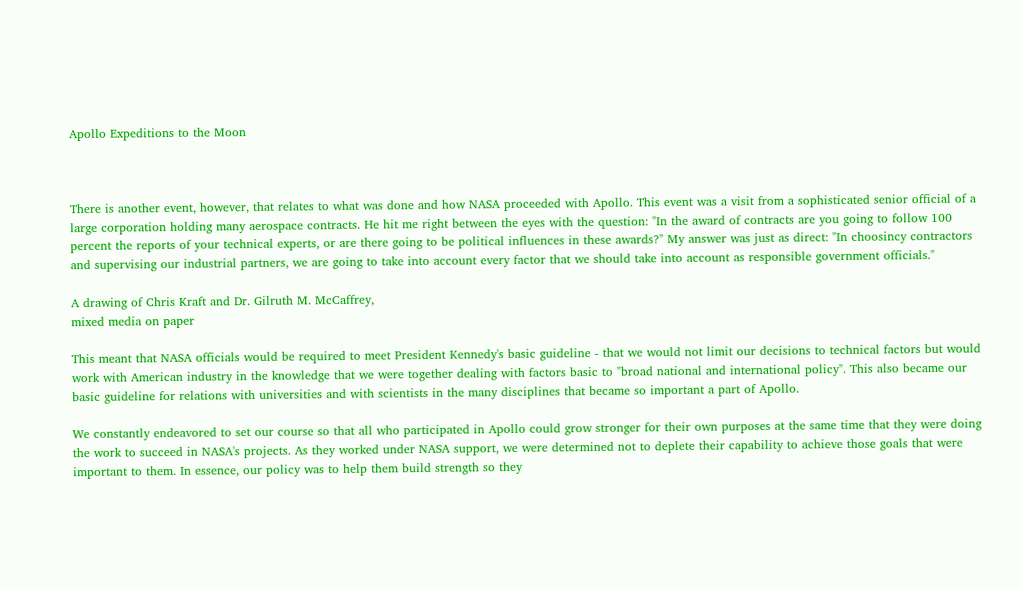Apollo Expeditions to the Moon



There is another event, however, that relates to what was done and how NASA proceeded with Apollo. This event was a visit from a sophisticated senior official of a large corporation holding many aerospace contracts. He hit me right between the eyes with the question: "In the award of contracts are you going to follow 100 percent the reports of your technical experts, or are there going to be political influences in these awards?" My answer was just as direct: "In choosincy contractors and supervising our industrial partners, we are going to take into account every factor that we should take into account as responsible government officials."

A drawing of Chris Kraft and Dr. Gilruth M. McCaffrey,
mixed media on paper

This meant that NASA officials would be required to meet President Kennedy's basic guideline - that we would not limit our decisions to technical factors but would work with American industry in the knowledge that we were together dealing with factors basic to "broad national and international policy". This also became our basic guideline for relations with universities and with scientists in the many disciplines that became so important a part of Apollo.

We constantly endeavored to set our course so that all who participated in Apollo could grow stronger for their own purposes at the same time that they were doing the work to succeed in NASA's projects. As they worked under NASA support, we were determined not to deplete their capability to achieve those goals that were important to them. In essence, our policy was to help them build strength so they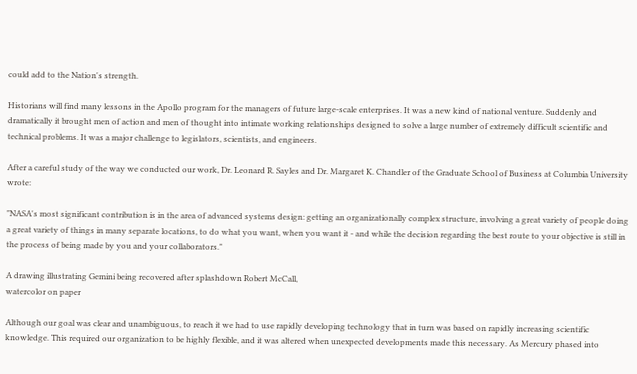could add to the Nation's strength.

Historians will find many lessons in the Apollo program for the managers of future large-scale enterprises. It was a new kind of national venture. Suddenly and dramatically it brought men of action and men of thought into intimate working relationships designed to solve a large number of extremely difficult scientific and technical problems. It was a major challenge to legislators, scientists, and engineers.

After a careful study of the way we conducted our work, Dr. Leonard R. Sayles and Dr. Margaret K. Chandler of the Graduate School of Business at Columbia University wrote:

"NASA's most significant contribution is in the area of advanced systems design: getting an organizationally complex structure, involving a great variety of people doing a great variety of things in many separate locations, to do what you want, when you want it - and while the decision regarding the best route to your objective is still in the process of being made by you and your collaborators."

A drawing illustrating Gemini being recovered after splashdown Robert McCall,
watercolor on paper

Although our goal was clear and unambiguous, to reach it we had to use rapidly developing technology that in turn was based on rapidly increasing scientific knowledge. This required our organization to be highly flexible, and it was altered when unexpected developments made this necessary. As Mercury phased into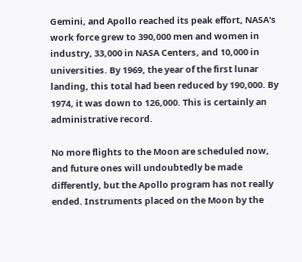Gemini, and Apollo reached its peak effort, NASA's work force grew to 390,000 men and women in industry, 33,000 in NASA Centers, and 10,000 in universities. By 1969, the year of the first lunar landing, this total had been reduced by 190,000. By 1974, it was down to 126,000. This is certainly an administrative record.

No more flights to the Moon are scheduled now, and future ones will undoubtedly be made differently, but the Apollo program has not really ended. Instruments placed on the Moon by the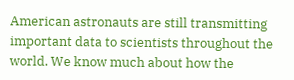American astronauts are still transmitting important data to scientists throughout the world. We know much about how the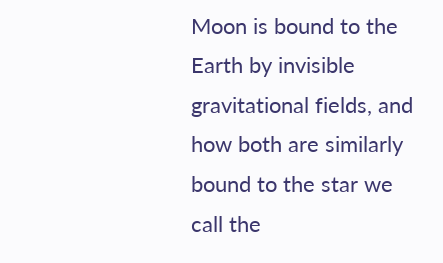Moon is bound to the Earth by invisible gravitational fields, and how both are similarly bound to the star we call the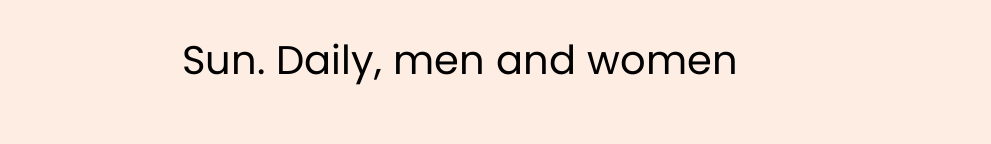Sun. Daily, men and women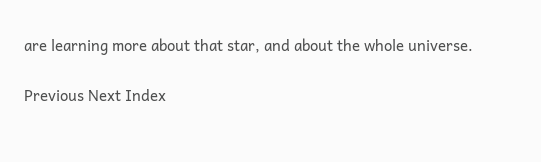are learning more about that star, and about the whole universe.

Previous Next Index